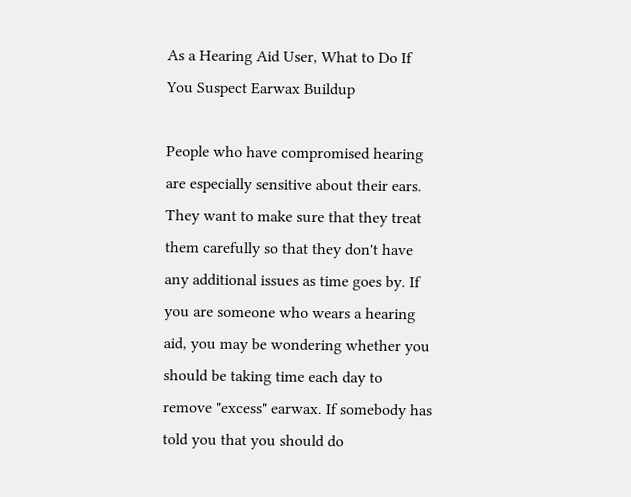As a Hearing Aid User, What to Do If You Suspect Earwax Buildup

People who have compromised hearing are especially sensitive about their ears. They want to make sure that they treat them carefully so that they don't have any additional issues as time goes by. If you are someone who wears a hearing aid, you may be wondering whether you should be taking time each day to remove "excess" earwax. If somebody has told you that you should do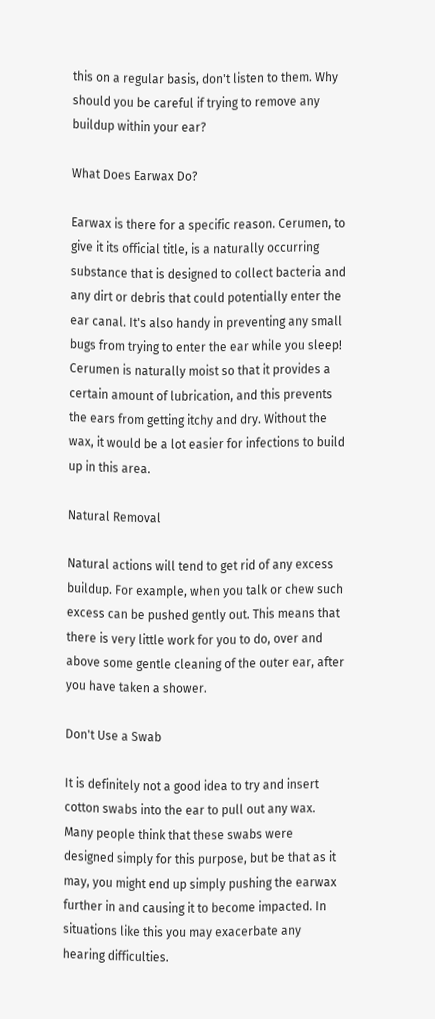this on a regular basis, don't listen to them. Why should you be careful if trying to remove any buildup within your ear?

What Does Earwax Do?

Earwax is there for a specific reason. Cerumen, to give it its official title, is a naturally occurring substance that is designed to collect bacteria and any dirt or debris that could potentially enter the ear canal. It's also handy in preventing any small bugs from trying to enter the ear while you sleep! Cerumen is naturally moist so that it provides a certain amount of lubrication, and this prevents the ears from getting itchy and dry. Without the wax, it would be a lot easier for infections to build up in this area.

Natural Removal

Natural actions will tend to get rid of any excess buildup. For example, when you talk or chew such excess can be pushed gently out. This means that there is very little work for you to do, over and above some gentle cleaning of the outer ear, after you have taken a shower.

Don't Use a Swab

It is definitely not a good idea to try and insert cotton swabs into the ear to pull out any wax. Many people think that these swabs were designed simply for this purpose, but be that as it may, you might end up simply pushing the earwax further in and causing it to become impacted. In situations like this you may exacerbate any hearing difficulties.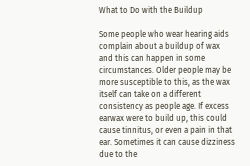What to Do with the Buildup

Some people who wear hearing aids complain about a buildup of wax and this can happen in some circumstances. Older people may be more susceptible to this, as the wax itself can take on a different consistency as people age. If excess earwax were to build up, this could cause tinnitus, or even a pain in that ear. Sometimes it can cause dizziness due to the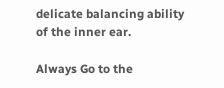delicate balancing ability of the inner ear.

Always Go to the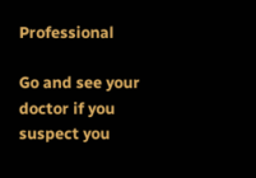Professional

Go and see your doctor if you suspect you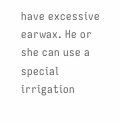have excessive earwax. He or she can use a special irrigation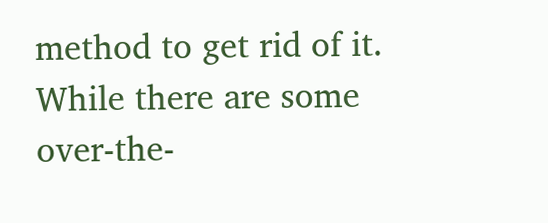method to get rid of it. While there are some over-the-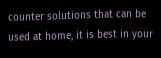counter solutions that can be used at home, it is best in your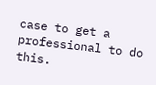case to get a professional to do this.